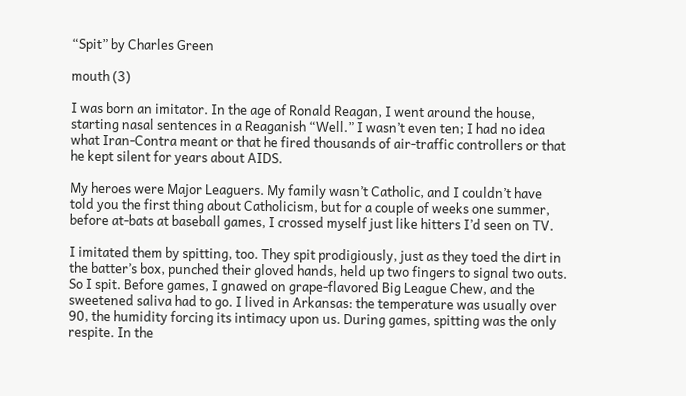“Spit” by Charles Green

mouth (3)

I was born an imitator. In the age of Ronald Reagan, I went around the house, starting nasal sentences in a Reaganish “Well.” I wasn’t even ten; I had no idea what Iran-Contra meant or that he fired thousands of air-traffic controllers or that he kept silent for years about AIDS.

My heroes were Major Leaguers. My family wasn’t Catholic, and I couldn’t have told you the first thing about Catholicism, but for a couple of weeks one summer, before at-bats at baseball games, I crossed myself just like hitters I’d seen on TV.

I imitated them by spitting, too. They spit prodigiously, just as they toed the dirt in the batter’s box, punched their gloved hands, held up two fingers to signal two outs. So I spit. Before games, I gnawed on grape-flavored Big League Chew, and the sweetened saliva had to go. I lived in Arkansas: the temperature was usually over 90, the humidity forcing its intimacy upon us. During games, spitting was the only respite. In the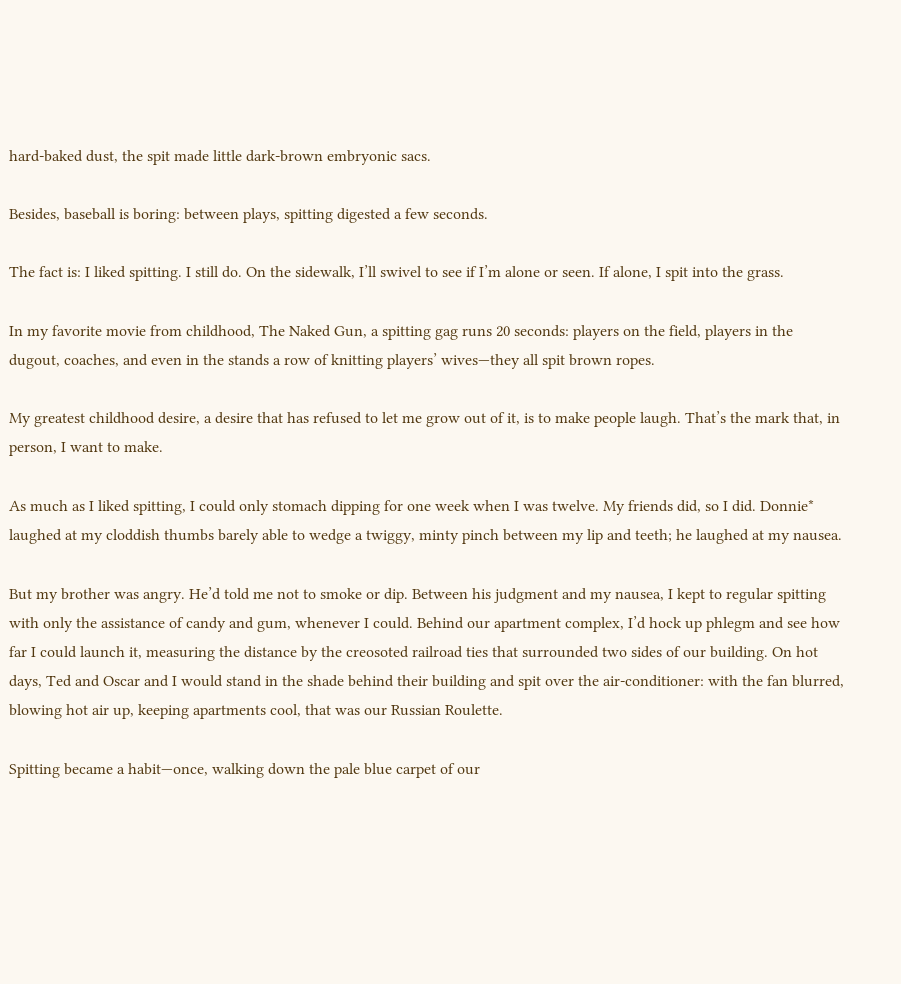hard-baked dust, the spit made little dark-brown embryonic sacs.

Besides, baseball is boring: between plays, spitting digested a few seconds.

The fact is: I liked spitting. I still do. On the sidewalk, I’ll swivel to see if I’m alone or seen. If alone, I spit into the grass.

In my favorite movie from childhood, The Naked Gun, a spitting gag runs 20 seconds: players on the field, players in the dugout, coaches, and even in the stands a row of knitting players’ wives—they all spit brown ropes.

My greatest childhood desire, a desire that has refused to let me grow out of it, is to make people laugh. That’s the mark that, in person, I want to make.

As much as I liked spitting, I could only stomach dipping for one week when I was twelve. My friends did, so I did. Donnie* laughed at my cloddish thumbs barely able to wedge a twiggy, minty pinch between my lip and teeth; he laughed at my nausea.

But my brother was angry. He’d told me not to smoke or dip. Between his judgment and my nausea, I kept to regular spitting with only the assistance of candy and gum, whenever I could. Behind our apartment complex, I’d hock up phlegm and see how far I could launch it, measuring the distance by the creosoted railroad ties that surrounded two sides of our building. On hot days, Ted and Oscar and I would stand in the shade behind their building and spit over the air-conditioner: with the fan blurred, blowing hot air up, keeping apartments cool, that was our Russian Roulette.

Spitting became a habit—once, walking down the pale blue carpet of our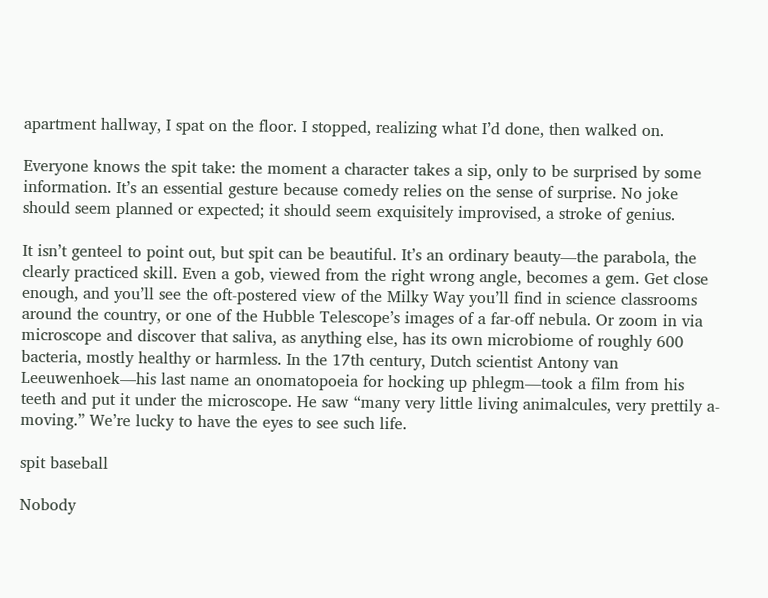apartment hallway, I spat on the floor. I stopped, realizing what I’d done, then walked on.

Everyone knows the spit take: the moment a character takes a sip, only to be surprised by some information. It’s an essential gesture because comedy relies on the sense of surprise. No joke should seem planned or expected; it should seem exquisitely improvised, a stroke of genius.

It isn’t genteel to point out, but spit can be beautiful. It’s an ordinary beauty—the parabola, the clearly practiced skill. Even a gob, viewed from the right wrong angle, becomes a gem. Get close enough, and you’ll see the oft-postered view of the Milky Way you’ll find in science classrooms around the country, or one of the Hubble Telescope’s images of a far-off nebula. Or zoom in via microscope and discover that saliva, as anything else, has its own microbiome of roughly 600 bacteria, mostly healthy or harmless. In the 17th century, Dutch scientist Antony van Leeuwenhoek—his last name an onomatopoeia for hocking up phlegm—took a film from his teeth and put it under the microscope. He saw “many very little living animalcules, very prettily a-moving.” We’re lucky to have the eyes to see such life.

spit baseball

Nobody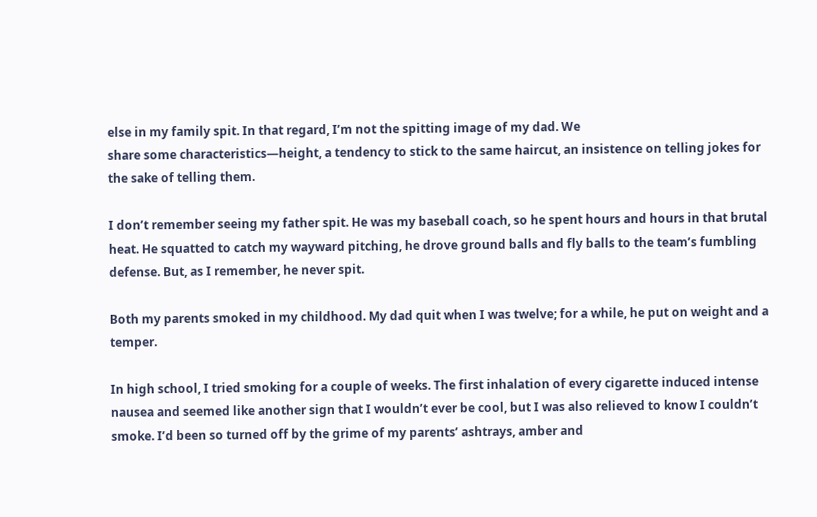else in my family spit. In that regard, I’m not the spitting image of my dad. We
share some characteristics—height, a tendency to stick to the same haircut, an insistence on telling jokes for the sake of telling them.

I don’t remember seeing my father spit. He was my baseball coach, so he spent hours and hours in that brutal heat. He squatted to catch my wayward pitching, he drove ground balls and fly balls to the team’s fumbling defense. But, as I remember, he never spit.

Both my parents smoked in my childhood. My dad quit when I was twelve; for a while, he put on weight and a temper.

In high school, I tried smoking for a couple of weeks. The first inhalation of every cigarette induced intense nausea and seemed like another sign that I wouldn’t ever be cool, but I was also relieved to know I couldn’t smoke. I’d been so turned off by the grime of my parents’ ashtrays, amber and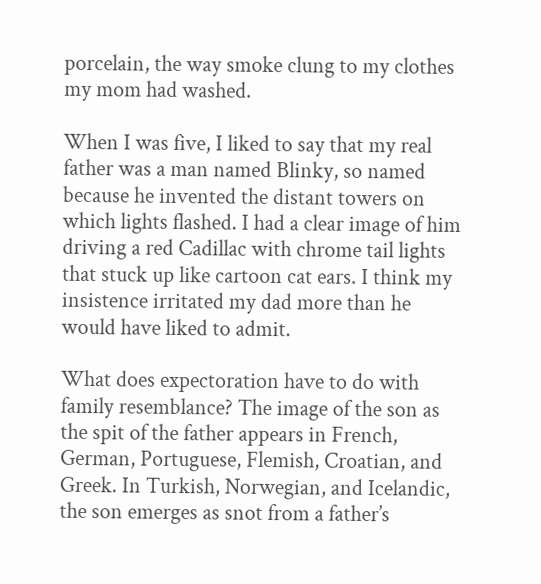porcelain, the way smoke clung to my clothes my mom had washed.

When I was five, I liked to say that my real father was a man named Blinky, so named because he invented the distant towers on which lights flashed. I had a clear image of him driving a red Cadillac with chrome tail lights that stuck up like cartoon cat ears. I think my insistence irritated my dad more than he would have liked to admit.

What does expectoration have to do with family resemblance? The image of the son as the spit of the father appears in French, German, Portuguese, Flemish, Croatian, and Greek. In Turkish, Norwegian, and Icelandic, the son emerges as snot from a father’s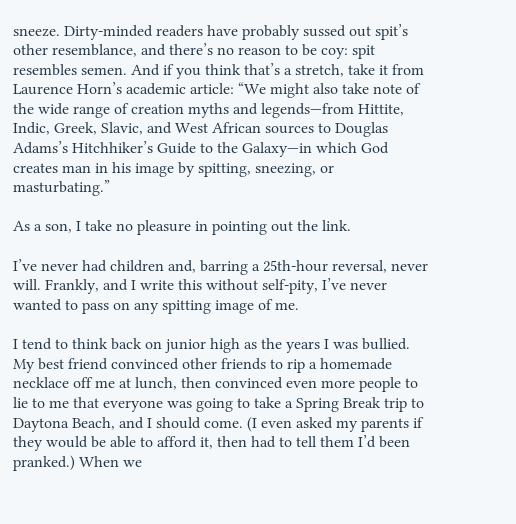sneeze. Dirty-minded readers have probably sussed out spit’s other resemblance, and there’s no reason to be coy: spit resembles semen. And if you think that’s a stretch, take it from Laurence Horn’s academic article: “We might also take note of the wide range of creation myths and legends—from Hittite, Indic, Greek, Slavic, and West African sources to Douglas Adams’s Hitchhiker’s Guide to the Galaxy—in which God creates man in his image by spitting, sneezing, or masturbating.”

As a son, I take no pleasure in pointing out the link.

I’ve never had children and, barring a 25th-hour reversal, never will. Frankly, and I write this without self-pity, I’ve never wanted to pass on any spitting image of me.

I tend to think back on junior high as the years I was bullied. My best friend convinced other friends to rip a homemade necklace off me at lunch, then convinced even more people to lie to me that everyone was going to take a Spring Break trip to Daytona Beach, and I should come. (I even asked my parents if they would be able to afford it, then had to tell them I’d been pranked.) When we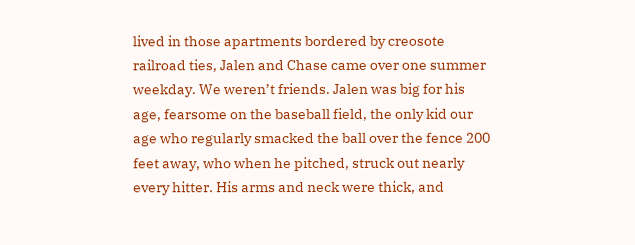lived in those apartments bordered by creosote railroad ties, Jalen and Chase came over one summer weekday. We weren’t friends. Jalen was big for his age, fearsome on the baseball field, the only kid our age who regularly smacked the ball over the fence 200 feet away, who when he pitched, struck out nearly every hitter. His arms and neck were thick, and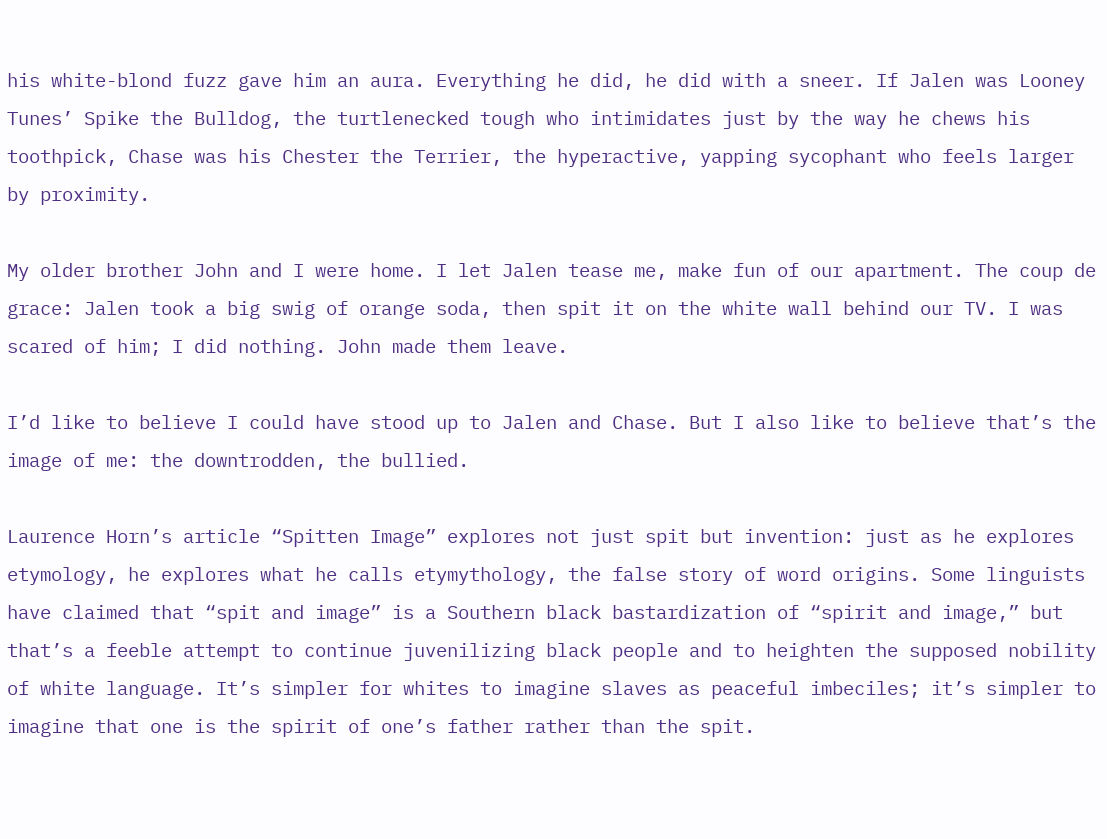his white-blond fuzz gave him an aura. Everything he did, he did with a sneer. If Jalen was Looney Tunes’ Spike the Bulldog, the turtlenecked tough who intimidates just by the way he chews his toothpick, Chase was his Chester the Terrier, the hyperactive, yapping sycophant who feels larger by proximity.

My older brother John and I were home. I let Jalen tease me, make fun of our apartment. The coup de grace: Jalen took a big swig of orange soda, then spit it on the white wall behind our TV. I was scared of him; I did nothing. John made them leave.

I’d like to believe I could have stood up to Jalen and Chase. But I also like to believe that’s the image of me: the downtrodden, the bullied.

Laurence Horn’s article “Spitten Image” explores not just spit but invention: just as he explores etymology, he explores what he calls etymythology, the false story of word origins. Some linguists have claimed that “spit and image” is a Southern black bastardization of “spirit and image,” but that’s a feeble attempt to continue juvenilizing black people and to heighten the supposed nobility of white language. It’s simpler for whites to imagine slaves as peaceful imbeciles; it’s simpler to imagine that one is the spirit of one’s father rather than the spit.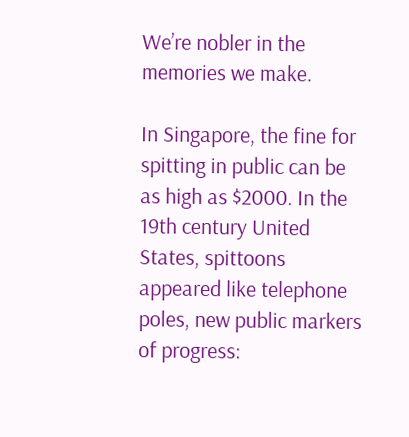We’re nobler in the memories we make.

In Singapore, the fine for spitting in public can be as high as $2000. In the 19th century United States, spittoons appeared like telephone poles, new public markers of progress: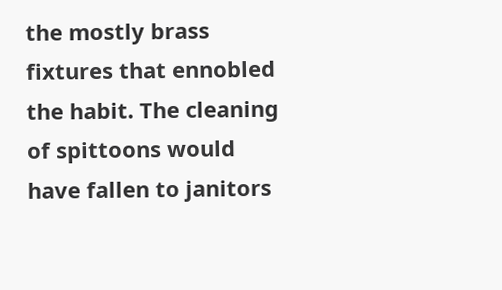the mostly brass fixtures that ennobled the habit. The cleaning of spittoons would have fallen to janitors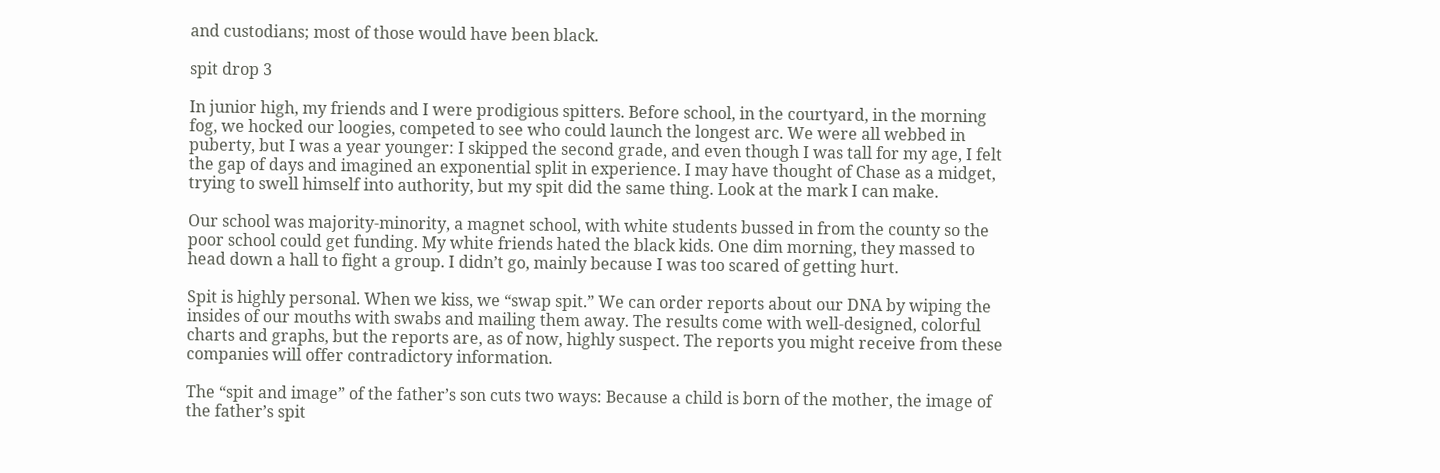and custodians; most of those would have been black.

spit drop 3

In junior high, my friends and I were prodigious spitters. Before school, in the courtyard, in the morning fog, we hocked our loogies, competed to see who could launch the longest arc. We were all webbed in puberty, but I was a year younger: I skipped the second grade, and even though I was tall for my age, I felt the gap of days and imagined an exponential split in experience. I may have thought of Chase as a midget, trying to swell himself into authority, but my spit did the same thing. Look at the mark I can make.

Our school was majority-minority, a magnet school, with white students bussed in from the county so the poor school could get funding. My white friends hated the black kids. One dim morning, they massed to head down a hall to fight a group. I didn’t go, mainly because I was too scared of getting hurt.

Spit is highly personal. When we kiss, we “swap spit.” We can order reports about our DNA by wiping the insides of our mouths with swabs and mailing them away. The results come with well-designed, colorful charts and graphs, but the reports are, as of now, highly suspect. The reports you might receive from these companies will offer contradictory information.

The “spit and image” of the father’s son cuts two ways: Because a child is born of the mother, the image of the father’s spit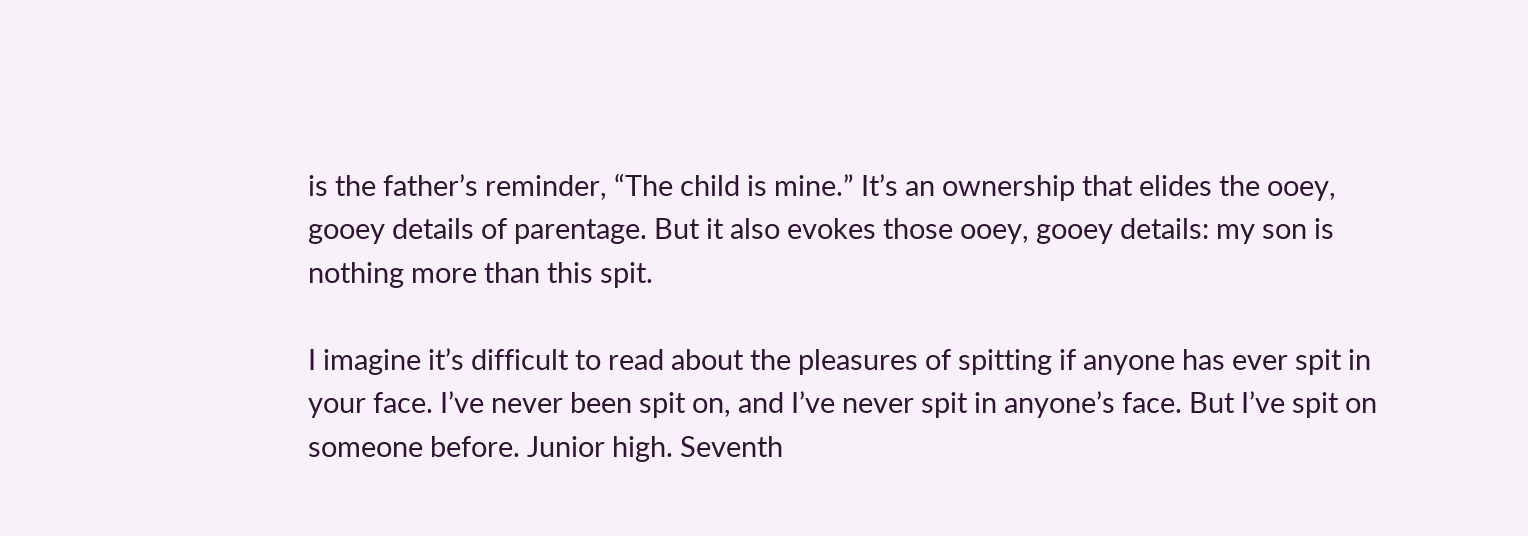is the father’s reminder, “The child is mine.” It’s an ownership that elides the ooey, gooey details of parentage. But it also evokes those ooey, gooey details: my son is nothing more than this spit.

I imagine it’s difficult to read about the pleasures of spitting if anyone has ever spit in your face. I’ve never been spit on, and I’ve never spit in anyone’s face. But I’ve spit on someone before. Junior high. Seventh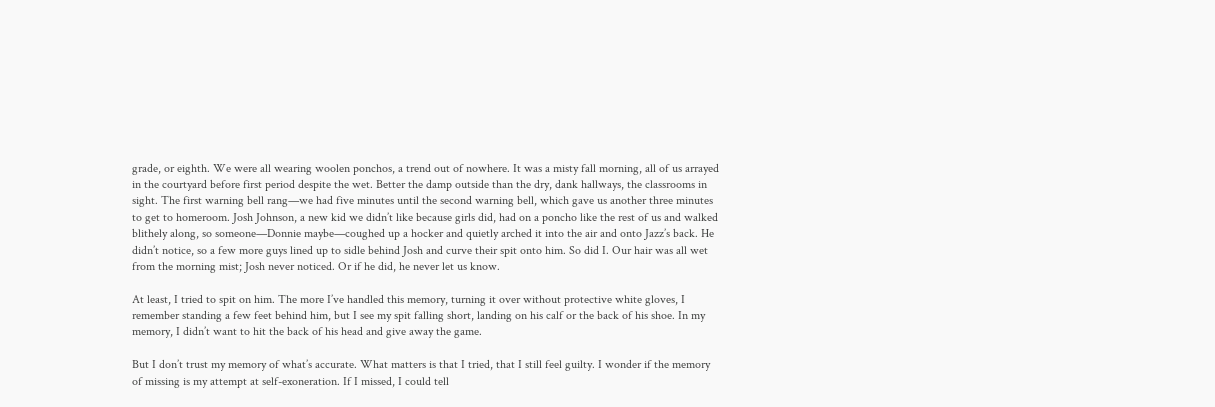grade, or eighth. We were all wearing woolen ponchos, a trend out of nowhere. It was a misty fall morning, all of us arrayed in the courtyard before first period despite the wet. Better the damp outside than the dry, dank hallways, the classrooms in sight. The first warning bell rang—we had five minutes until the second warning bell, which gave us another three minutes to get to homeroom. Josh Johnson, a new kid we didn’t like because girls did, had on a poncho like the rest of us and walked blithely along, so someone—Donnie maybe—coughed up a hocker and quietly arched it into the air and onto Jazz’s back. He didn’t notice, so a few more guys lined up to sidle behind Josh and curve their spit onto him. So did I. Our hair was all wet from the morning mist; Josh never noticed. Or if he did, he never let us know.

At least, I tried to spit on him. The more I’ve handled this memory, turning it over without protective white gloves, I remember standing a few feet behind him, but I see my spit falling short, landing on his calf or the back of his shoe. In my memory, I didn’t want to hit the back of his head and give away the game.

But I don’t trust my memory of what’s accurate. What matters is that I tried, that I still feel guilty. I wonder if the memory of missing is my attempt at self-exoneration. If I missed, I could tell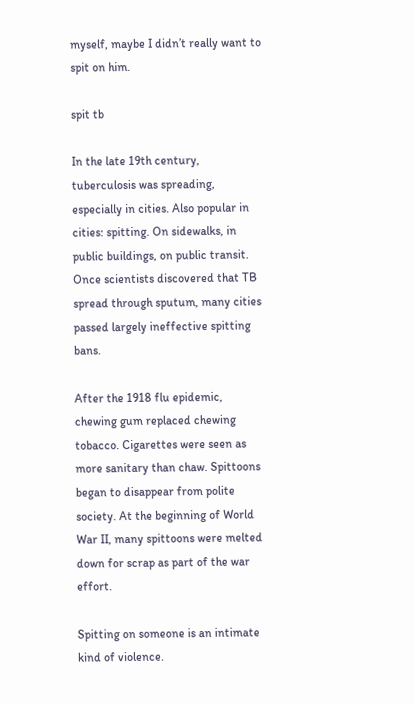myself, maybe I didn’t really want to spit on him.

spit tb

In the late 19th century, tuberculosis was spreading, especially in cities. Also popular in cities: spitting. On sidewalks, in public buildings, on public transit. Once scientists discovered that TB spread through sputum, many cities passed largely ineffective spitting bans.

After the 1918 flu epidemic, chewing gum replaced chewing tobacco. Cigarettes were seen as more sanitary than chaw. Spittoons began to disappear from polite society. At the beginning of World War II, many spittoons were melted down for scrap as part of the war effort.

Spitting on someone is an intimate kind of violence.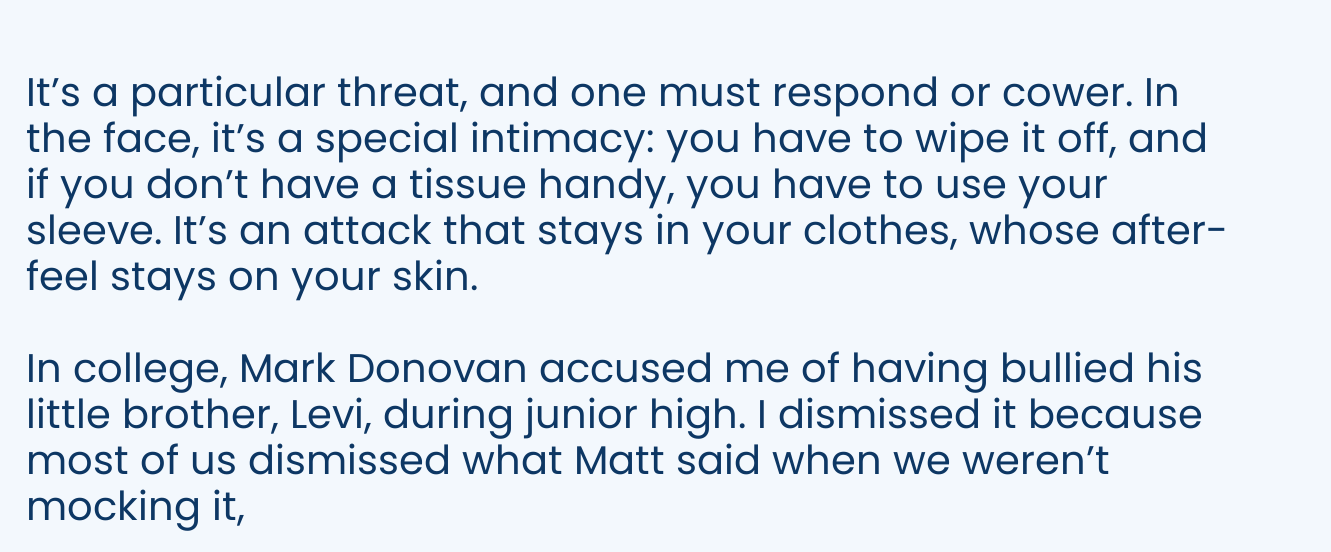It’s a particular threat, and one must respond or cower. In the face, it’s a special intimacy: you have to wipe it off, and if you don’t have a tissue handy, you have to use your sleeve. It’s an attack that stays in your clothes, whose after-feel stays on your skin.

In college, Mark Donovan accused me of having bullied his little brother, Levi, during junior high. I dismissed it because most of us dismissed what Matt said when we weren’t mocking it,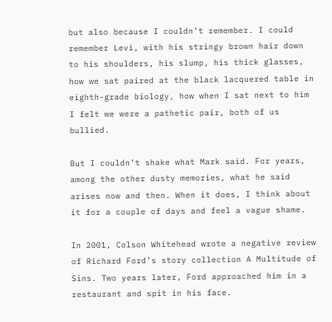but also because I couldn’t remember. I could remember Levi, with his stringy brown hair down to his shoulders, his slump, his thick glasses, how we sat paired at the black lacquered table in eighth-grade biology, how when I sat next to him I felt we were a pathetic pair, both of us bullied.

But I couldn’t shake what Mark said. For years, among the other dusty memories, what he said arises now and then. When it does, I think about it for a couple of days and feel a vague shame.

In 2001, Colson Whitehead wrote a negative review of Richard Ford’s story collection A Multitude of Sins. Two years later, Ford approached him in a restaurant and spit in his face.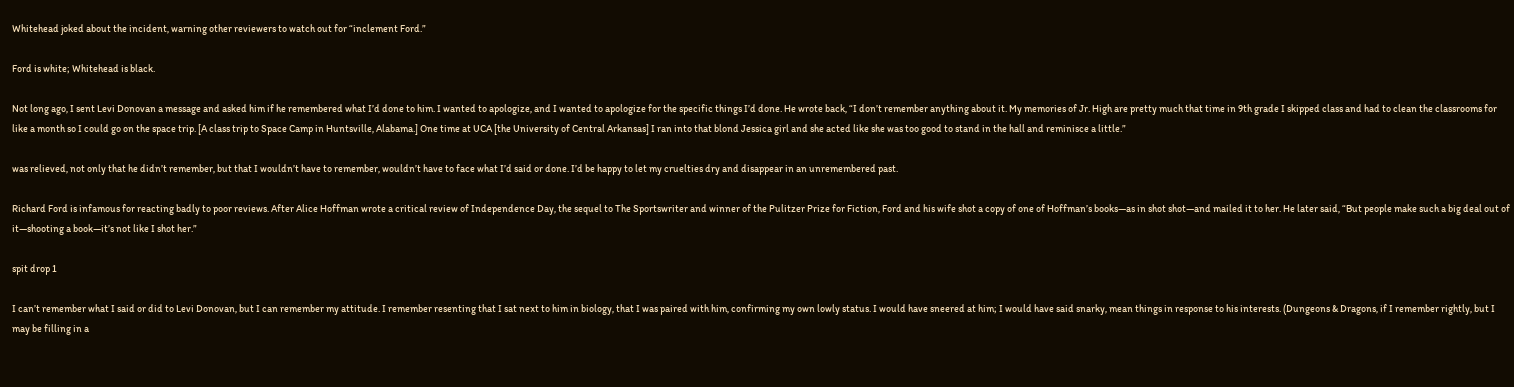Whitehead joked about the incident, warning other reviewers to watch out for “inclement Ford.”

Ford is white; Whitehead is black.

Not long ago, I sent Levi Donovan a message and asked him if he remembered what I’d done to him. I wanted to apologize, and I wanted to apologize for the specific things I’d done. He wrote back, “I don’t remember anything about it. My memories of Jr. High are pretty much that time in 9th grade I skipped class and had to clean the classrooms for like a month so I could go on the space trip. [A class trip to Space Camp in Huntsville, Alabama.] One time at UCA [the University of Central Arkansas] I ran into that blond Jessica girl and she acted like she was too good to stand in the hall and reminisce a little.”

was relieved, not only that he didn’t remember, but that I wouldn’t have to remember, wouldn’t have to face what I’d said or done. I’d be happy to let my cruelties dry and disappear in an unremembered past.

Richard Ford is infamous for reacting badly to poor reviews. After Alice Hoffman wrote a critical review of Independence Day, the sequel to The Sportswriter and winner of the Pulitzer Prize for Fiction, Ford and his wife shot a copy of one of Hoffman’s books—as in shot shot—and mailed it to her. He later said, “But people make such a big deal out of it—shooting a book—it’s not like I shot her.”

spit drop 1

I can’t remember what I said or did to Levi Donovan, but I can remember my attitude. I remember resenting that I sat next to him in biology, that I was paired with him, confirming my own lowly status. I would have sneered at him; I would have said snarky, mean things in response to his interests. (Dungeons & Dragons, if I remember rightly, but I may be filling in a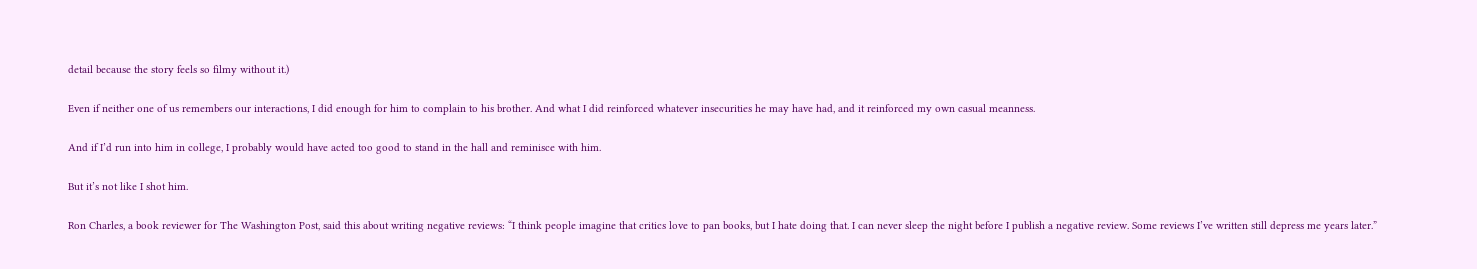detail because the story feels so filmy without it.)

Even if neither one of us remembers our interactions, I did enough for him to complain to his brother. And what I did reinforced whatever insecurities he may have had, and it reinforced my own casual meanness.

And if I’d run into him in college, I probably would have acted too good to stand in the hall and reminisce with him.

But it’s not like I shot him.

Ron Charles, a book reviewer for The Washington Post, said this about writing negative reviews: “I think people imagine that critics love to pan books, but I hate doing that. I can never sleep the night before I publish a negative review. Some reviews I’ve written still depress me years later.”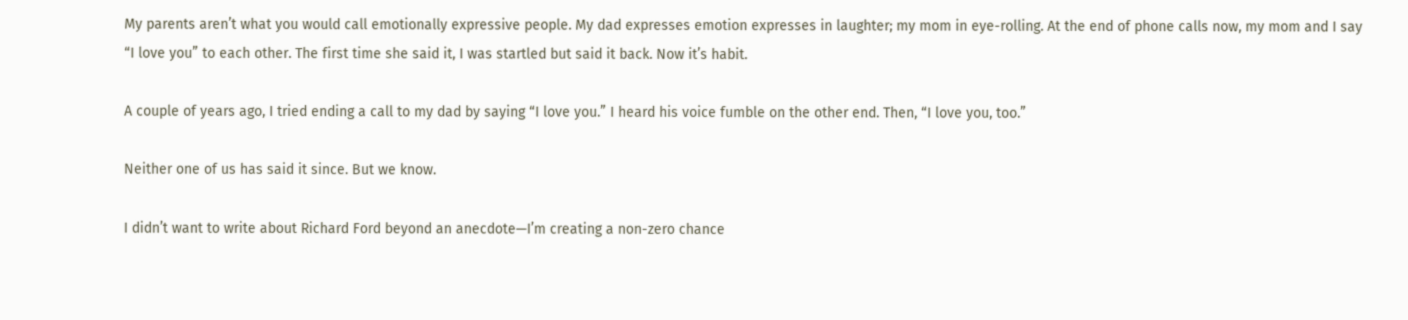My parents aren’t what you would call emotionally expressive people. My dad expresses emotion expresses in laughter; my mom in eye-rolling. At the end of phone calls now, my mom and I say “I love you” to each other. The first time she said it, I was startled but said it back. Now it’s habit.

A couple of years ago, I tried ending a call to my dad by saying “I love you.” I heard his voice fumble on the other end. Then, “I love you, too.”

Neither one of us has said it since. But we know.

I didn’t want to write about Richard Ford beyond an anecdote—I’m creating a non-zero chance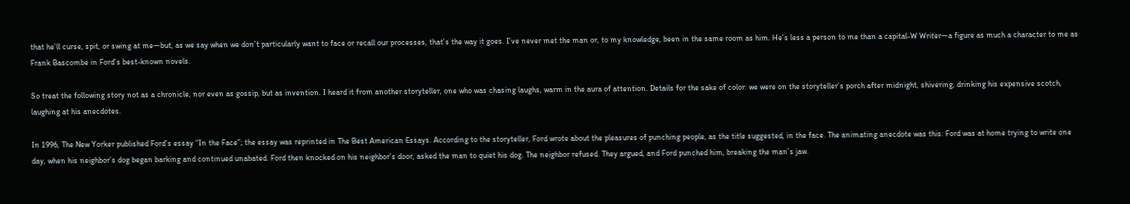that he’ll curse, spit, or swing at me—but, as we say when we don’t particularly want to face or recall our processes, that’s the way it goes. I’ve never met the man or, to my knowledge, been in the same room as him. He’s less a person to me than a capital-W Writer—a figure as much a character to me as Frank Bascombe in Ford’s best-known novels.

So treat the following story not as a chronicle, nor even as gossip, but as invention. I heard it from another storyteller, one who was chasing laughs, warm in the aura of attention. Details for the sake of color: we were on the storyteller’s porch after midnight, shivering, drinking his expensive scotch, laughing at his anecdotes.

In 1996, The New Yorker published Ford’s essay “In the Face”; the essay was reprinted in The Best American Essays. According to the storyteller, Ford wrote about the pleasures of punching people, as the title suggested, in the face. The animating anecdote was this: Ford was at home trying to write one day, when his neighbor’s dog began barking and continued unabated. Ford then knocked on his neighbor’s door, asked the man to quiet his dog. The neighbor refused. They argued, and Ford punched him, breaking the man’s jaw.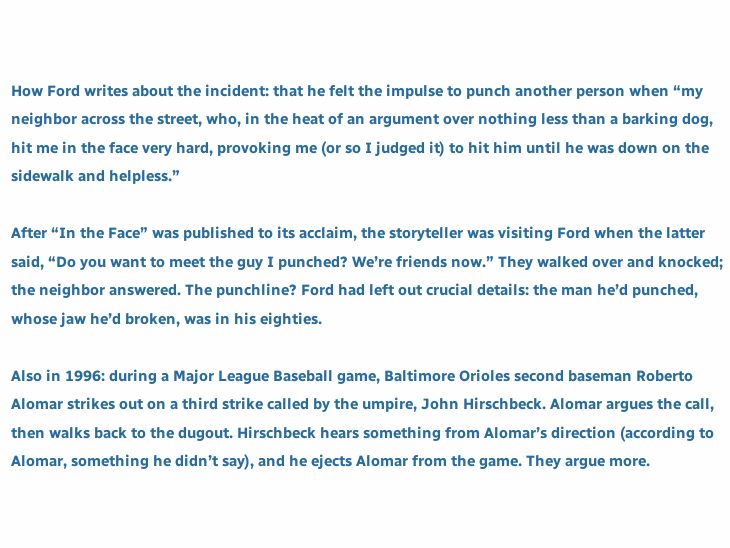How Ford writes about the incident: that he felt the impulse to punch another person when “my neighbor across the street, who, in the heat of an argument over nothing less than a barking dog, hit me in the face very hard, provoking me (or so I judged it) to hit him until he was down on the sidewalk and helpless.”

After “In the Face” was published to its acclaim, the storyteller was visiting Ford when the latter said, “Do you want to meet the guy I punched? We’re friends now.” They walked over and knocked; the neighbor answered. The punchline? Ford had left out crucial details: the man he’d punched, whose jaw he’d broken, was in his eighties.

Also in 1996: during a Major League Baseball game, Baltimore Orioles second baseman Roberto Alomar strikes out on a third strike called by the umpire, John Hirschbeck. Alomar argues the call, then walks back to the dugout. Hirschbeck hears something from Alomar’s direction (according to Alomar, something he didn’t say), and he ejects Alomar from the game. They argue more.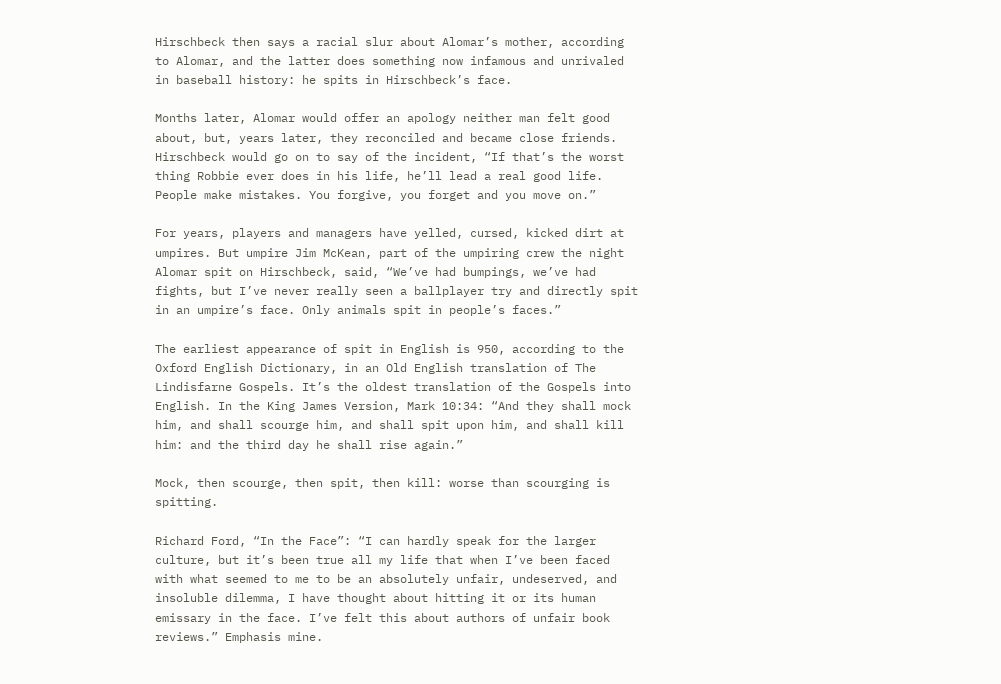Hirschbeck then says a racial slur about Alomar’s mother, according to Alomar, and the latter does something now infamous and unrivaled in baseball history: he spits in Hirschbeck’s face.

Months later, Alomar would offer an apology neither man felt good about, but, years later, they reconciled and became close friends. Hirschbeck would go on to say of the incident, “If that’s the worst thing Robbie ever does in his life, he’ll lead a real good life. People make mistakes. You forgive, you forget and you move on.”

For years, players and managers have yelled, cursed, kicked dirt at umpires. But umpire Jim McKean, part of the umpiring crew the night Alomar spit on Hirschbeck, said, “We’ve had bumpings, we’ve had fights, but I’ve never really seen a ballplayer try and directly spit in an umpire’s face. Only animals spit in people’s faces.”

The earliest appearance of spit in English is 950, according to the Oxford English Dictionary, in an Old English translation of The Lindisfarne Gospels. It’s the oldest translation of the Gospels into English. In the King James Version, Mark 10:34: “And they shall mock him, and shall scourge him, and shall spit upon him, and shall kill him: and the third day he shall rise again.”

Mock, then scourge, then spit, then kill: worse than scourging is spitting.

Richard Ford, “In the Face”: “I can hardly speak for the larger culture, but it’s been true all my life that when I’ve been faced with what seemed to me to be an absolutely unfair, undeserved, and insoluble dilemma, I have thought about hitting it or its human emissary in the face. I’ve felt this about authors of unfair book reviews.” Emphasis mine.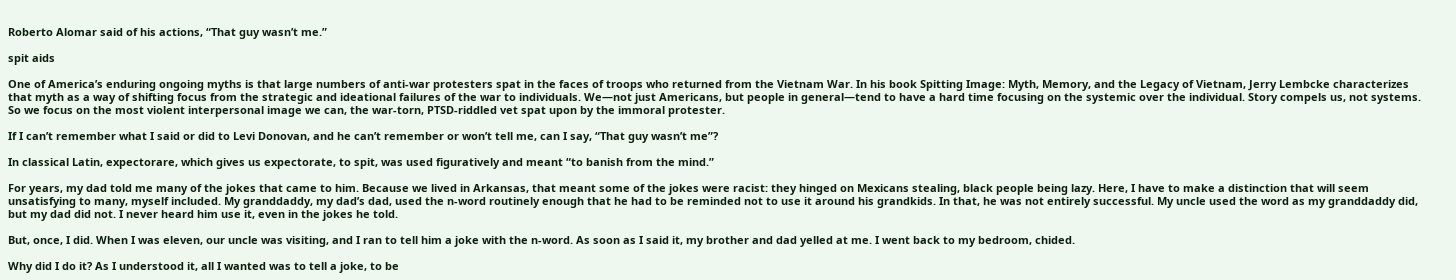Roberto Alomar said of his actions, “That guy wasn’t me.”

spit aids

One of America’s enduring ongoing myths is that large numbers of anti-war protesters spat in the faces of troops who returned from the Vietnam War. In his book Spitting Image: Myth, Memory, and the Legacy of Vietnam, Jerry Lembcke characterizes that myth as a way of shifting focus from the strategic and ideational failures of the war to individuals. We—not just Americans, but people in general—tend to have a hard time focusing on the systemic over the individual. Story compels us, not systems. So we focus on the most violent interpersonal image we can, the war-torn, PTSD-riddled vet spat upon by the immoral protester.

If I can’t remember what I said or did to Levi Donovan, and he can’t remember or won’t tell me, can I say, “That guy wasn’t me”?

In classical Latin, expectorare, which gives us expectorate, to spit, was used figuratively and meant “to banish from the mind.”

For years, my dad told me many of the jokes that came to him. Because we lived in Arkansas, that meant some of the jokes were racist: they hinged on Mexicans stealing, black people being lazy. Here, I have to make a distinction that will seem unsatisfying to many, myself included. My granddaddy, my dad’s dad, used the n-word routinely enough that he had to be reminded not to use it around his grandkids. In that, he was not entirely successful. My uncle used the word as my granddaddy did, but my dad did not. I never heard him use it, even in the jokes he told.

But, once, I did. When I was eleven, our uncle was visiting, and I ran to tell him a joke with the n-word. As soon as I said it, my brother and dad yelled at me. I went back to my bedroom, chided.

Why did I do it? As I understood it, all I wanted was to tell a joke, to be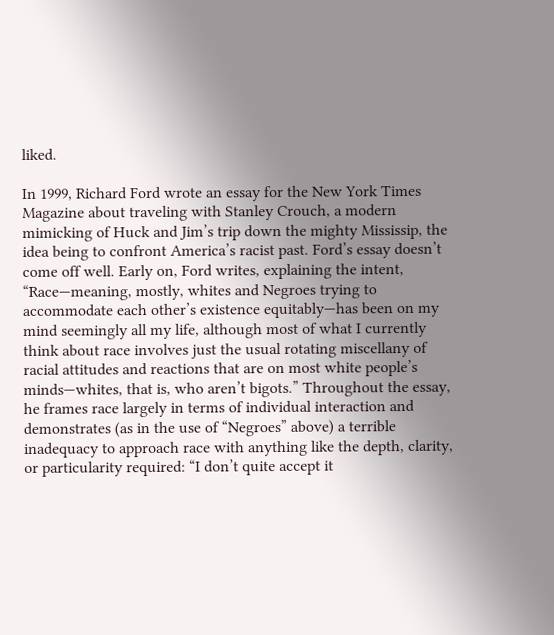liked.

In 1999, Richard Ford wrote an essay for the New York Times Magazine about traveling with Stanley Crouch, a modern mimicking of Huck and Jim’s trip down the mighty Mississip, the idea being to confront America’s racist past. Ford’s essay doesn’t come off well. Early on, Ford writes, explaining the intent, “Race—meaning, mostly, whites and Negroes trying to accommodate each other’s existence equitably—has been on my mind seemingly all my life, although most of what I currently think about race involves just the usual rotating miscellany of racial attitudes and reactions that are on most white people’s minds—whites, that is, who aren’t bigots.” Throughout the essay, he frames race largely in terms of individual interaction and demonstrates (as in the use of “Negroes” above) a terrible inadequacy to approach race with anything like the depth, clarity, or particularity required: “I don’t quite accept it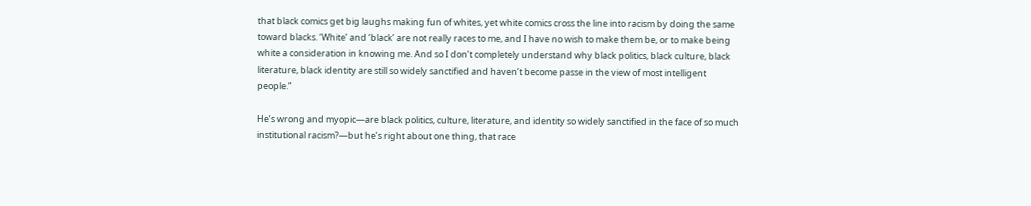that black comics get big laughs making fun of whites, yet white comics cross the line into racism by doing the same toward blacks. ‘White’ and ‘black’ are not really races to me, and I have no wish to make them be, or to make being white a consideration in knowing me. And so I don’t completely understand why black politics, black culture, black literature, black identity are still so widely sanctified and haven’t become passe in the view of most intelligent people.”

He’s wrong and myopic—are black politics, culture, literature, and identity so widely sanctified in the face of so much institutional racism?—but he’s right about one thing, that race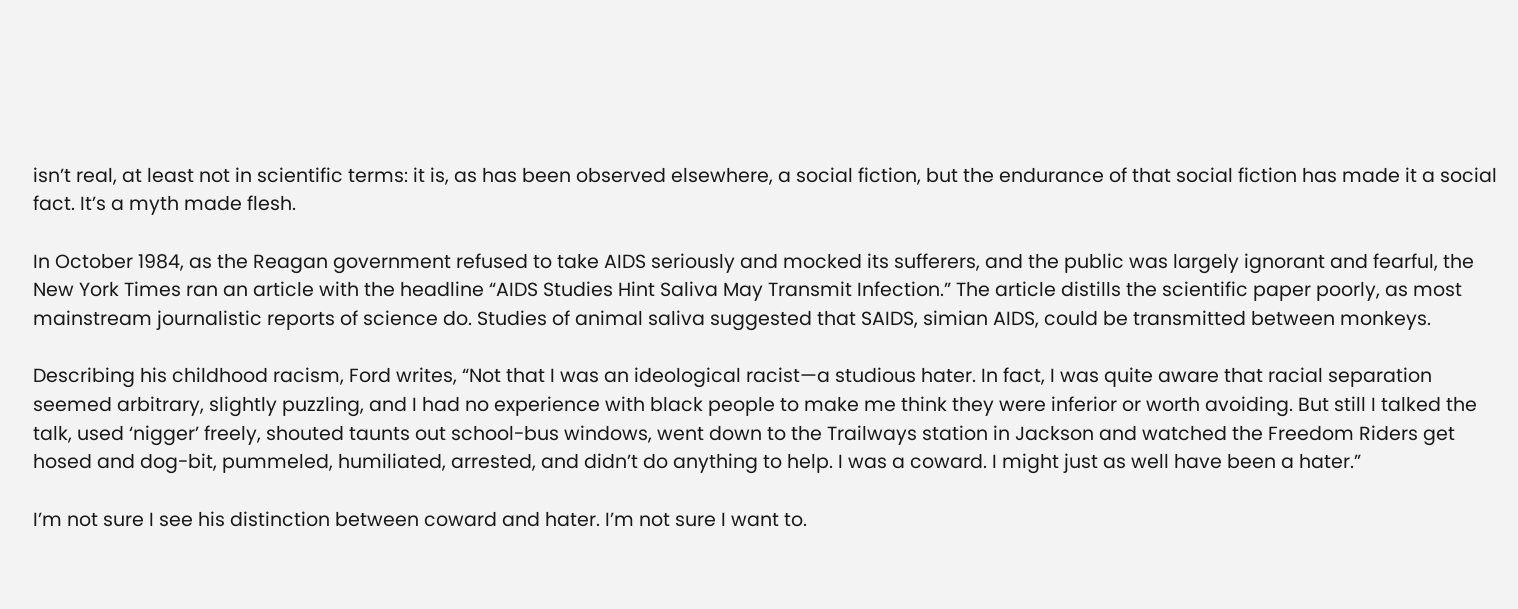isn’t real, at least not in scientific terms: it is, as has been observed elsewhere, a social fiction, but the endurance of that social fiction has made it a social fact. It’s a myth made flesh.

In October 1984, as the Reagan government refused to take AIDS seriously and mocked its sufferers, and the public was largely ignorant and fearful, the New York Times ran an article with the headline “AIDS Studies Hint Saliva May Transmit Infection.” The article distills the scientific paper poorly, as most mainstream journalistic reports of science do. Studies of animal saliva suggested that SAIDS, simian AIDS, could be transmitted between monkeys.

Describing his childhood racism, Ford writes, “Not that I was an ideological racist—a studious hater. In fact, I was quite aware that racial separation seemed arbitrary, slightly puzzling, and I had no experience with black people to make me think they were inferior or worth avoiding. But still I talked the talk, used ‘nigger’ freely, shouted taunts out school-bus windows, went down to the Trailways station in Jackson and watched the Freedom Riders get hosed and dog-bit, pummeled, humiliated, arrested, and didn’t do anything to help. I was a coward. I might just as well have been a hater.”

I’m not sure I see his distinction between coward and hater. I’m not sure I want to.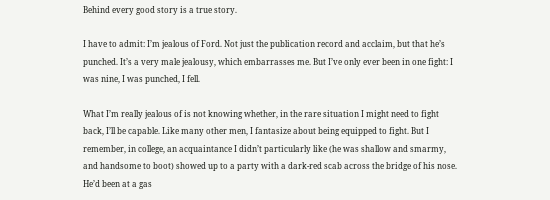Behind every good story is a true story.

I have to admit: I’m jealous of Ford. Not just the publication record and acclaim, but that he’s punched. It’s a very male jealousy, which embarrasses me. But I’ve only ever been in one fight: I was nine, I was punched, I fell.

What I’m really jealous of is not knowing whether, in the rare situation I might need to fight back, I’ll be capable. Like many other men, I fantasize about being equipped to fight. But I remember, in college, an acquaintance I didn’t particularly like (he was shallow and smarmy, and handsome to boot) showed up to a party with a dark-red scab across the bridge of his nose. He’d been at a gas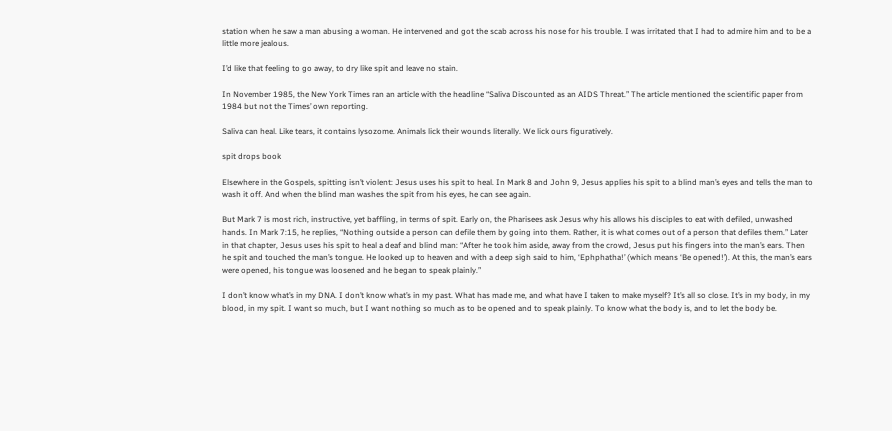station when he saw a man abusing a woman. He intervened and got the scab across his nose for his trouble. I was irritated that I had to admire him and to be a little more jealous.

I’d like that feeling to go away, to dry like spit and leave no stain.

In November 1985, the New York Times ran an article with the headline “Saliva Discounted as an AIDS Threat.” The article mentioned the scientific paper from 1984 but not the Times’ own reporting.

Saliva can heal. Like tears, it contains lysozome. Animals lick their wounds literally. We lick ours figuratively.

spit drops book

Elsewhere in the Gospels, spitting isn’t violent: Jesus uses his spit to heal. In Mark 8 and John 9, Jesus applies his spit to a blind man’s eyes and tells the man to wash it off. And when the blind man washes the spit from his eyes, he can see again.

But Mark 7 is most rich, instructive, yet baffling, in terms of spit. Early on, the Pharisees ask Jesus why his allows his disciples to eat with defiled, unwashed hands. In Mark 7:15, he replies, “Nothing outside a person can defile them by going into them. Rather, it is what comes out of a person that defiles them.” Later in that chapter, Jesus uses his spit to heal a deaf and blind man: “After he took him aside, away from the crowd, Jesus put his fingers into the man’s ears. Then he spit and touched the man’s tongue. He looked up to heaven and with a deep sigh said to him, ‘Ephphatha!’ (which means ‘Be opened!’). At this, the man’s ears were opened, his tongue was loosened and he began to speak plainly.”

I don’t know what’s in my DNA. I don’t know what’s in my past. What has made me, and what have I taken to make myself? It’s all so close. It’s in my body, in my blood, in my spit. I want so much, but I want nothing so much as to be opened and to speak plainly. To know what the body is, and to let the body be.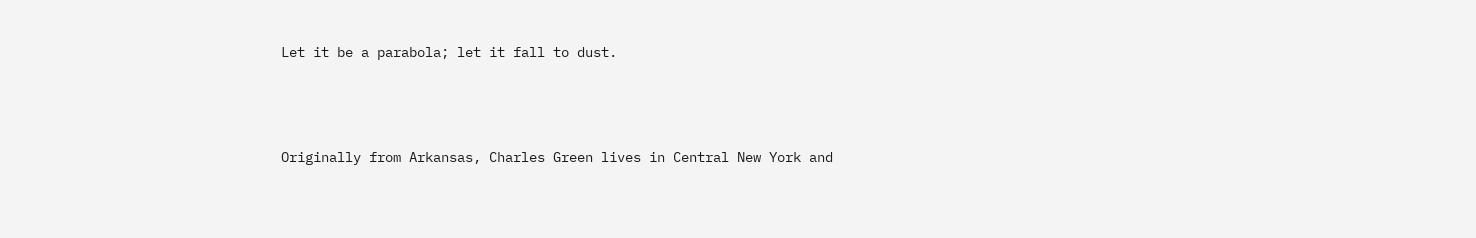Let it be a parabola; let it fall to dust.




Originally from Arkansas, Charles Green lives in Central New York and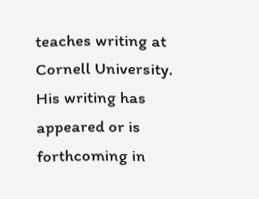teaches writing at Cornell University. His writing has appeared or is forthcoming in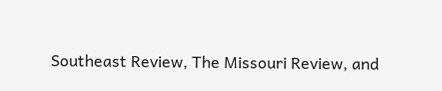Southeast Review, The Missouri Review, and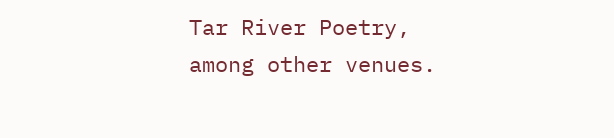Tar River Poetry, among other venues.